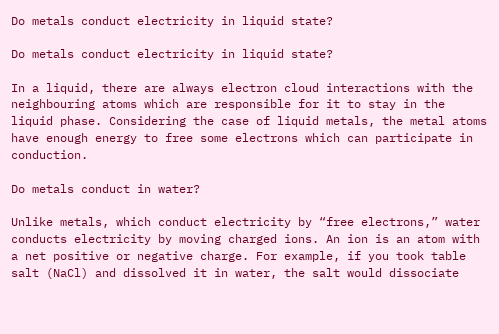Do metals conduct electricity in liquid state?

Do metals conduct electricity in liquid state?

In a liquid, there are always electron cloud interactions with the neighbouring atoms which are responsible for it to stay in the liquid phase. Considering the case of liquid metals, the metal atoms have enough energy to free some electrons which can participate in conduction.

Do metals conduct in water?

Unlike metals, which conduct electricity by “free electrons,” water conducts electricity by moving charged ions. An ion is an atom with a net positive or negative charge. For example, if you took table salt (NaCl) and dissolved it in water, the salt would dissociate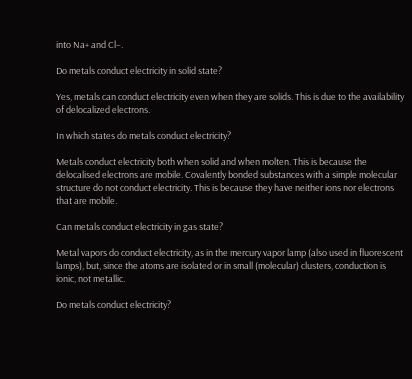into Na+ and Cl–.

Do metals conduct electricity in solid state?

Yes, metals can conduct electricity even when they are solids. This is due to the availability of delocalized electrons.

In which states do metals conduct electricity?

Metals conduct electricity both when solid and when molten. This is because the delocalised electrons are mobile. Covalently bonded substances with a simple molecular structure do not conduct electricity. This is because they have neither ions nor electrons that are mobile.

Can metals conduct electricity in gas state?

Metal vapors do conduct electricity, as in the mercury vapor lamp (also used in fluorescent lamps), but, since the atoms are isolated or in small (molecular) clusters, conduction is ionic, not metallic.

Do metals conduct electricity?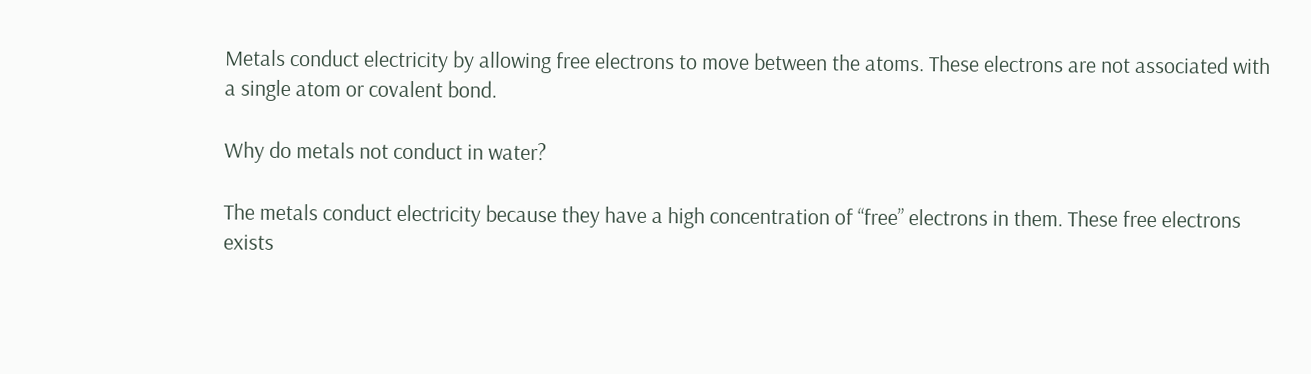Metals conduct electricity by allowing free electrons to move between the atoms. These electrons are not associated with a single atom or covalent bond.

Why do metals not conduct in water?

The metals conduct electricity because they have a high concentration of “free” electrons in them. These free electrons exists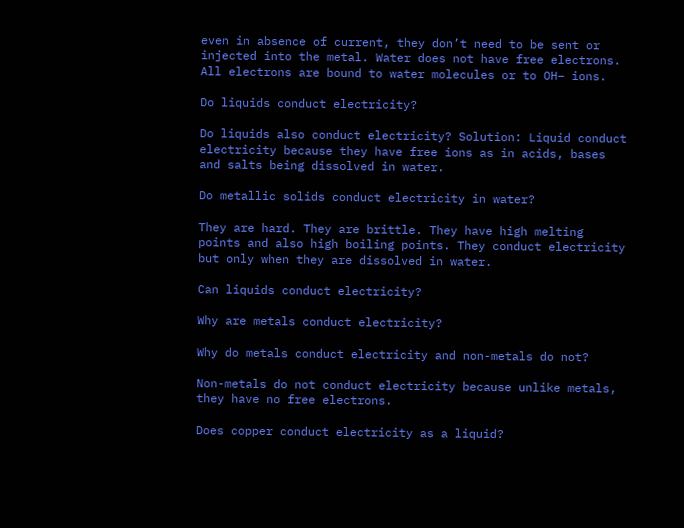even in absence of current, they don’t need to be sent or injected into the metal. Water does not have free electrons. All electrons are bound to water molecules or to OH− ions.

Do liquids conduct electricity?

Do liquids also conduct electricity? Solution: Liquid conduct electricity because they have free ions as in acids, bases and salts being dissolved in water.

Do metallic solids conduct electricity in water?

They are hard. They are brittle. They have high melting points and also high boiling points. They conduct electricity but only when they are dissolved in water.

Can liquids conduct electricity?

Why are metals conduct electricity?

Why do metals conduct electricity and non-metals do not?

Non-metals do not conduct electricity because unlike metals, they have no free electrons.

Does copper conduct electricity as a liquid?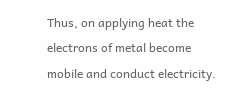Thus, on applying heat the electrons of metal become mobile and conduct electricity.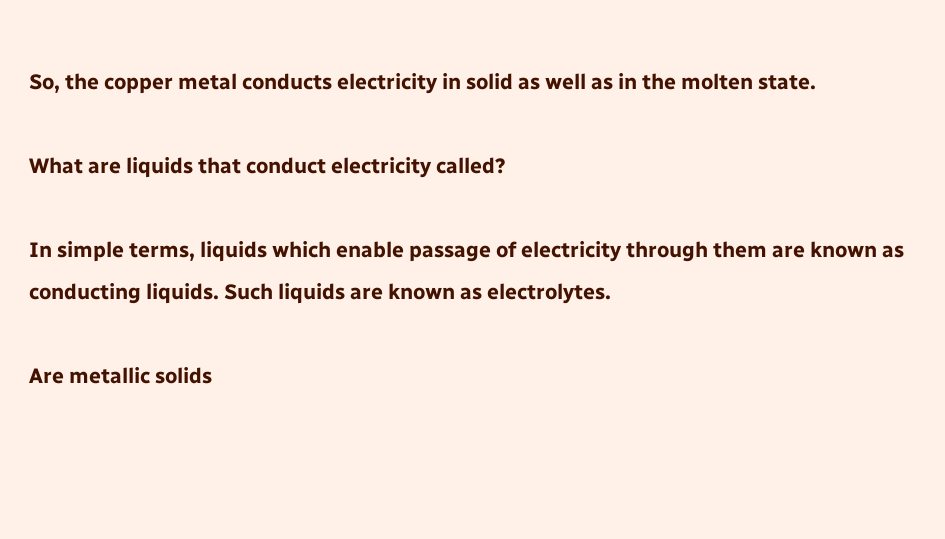So, the copper metal conducts electricity in solid as well as in the molten state.

What are liquids that conduct electricity called?

In simple terms, liquids which enable passage of electricity through them are known as conducting liquids. Such liquids are known as electrolytes.

Are metallic solids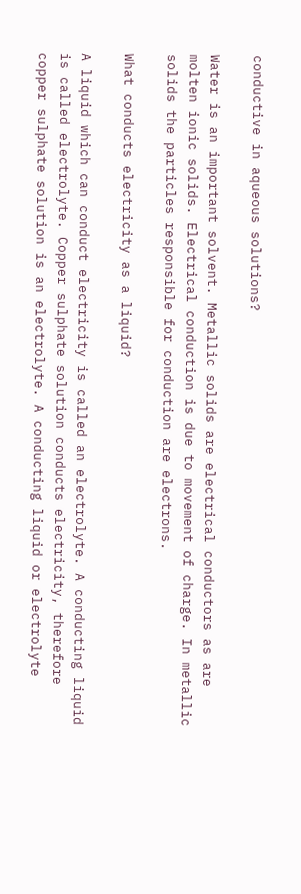conductive in aqueous solutions?

Water is an important solvent. Metallic solids are electrical conductors as are molten ionic solids. Electrical conduction is due to movement of charge. In metallic solids the particles responsible for conduction are electrons.

What conducts electricity as a liquid?

A liquid which can conduct electricity is called an electrolyte. A conducting liquid is called electrolyte. Copper sulphate solution conducts electricity, therefore copper sulphate solution is an electrolyte. A conducting liquid or electrolyte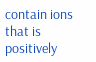contain ions that is positively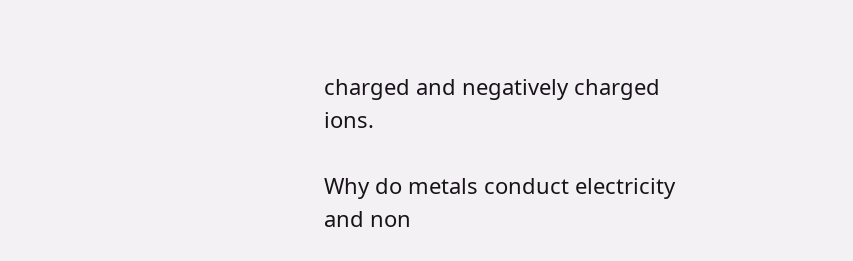charged and negatively charged ions.

Why do metals conduct electricity and non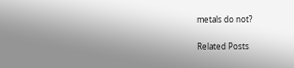metals do not?

Related Posts